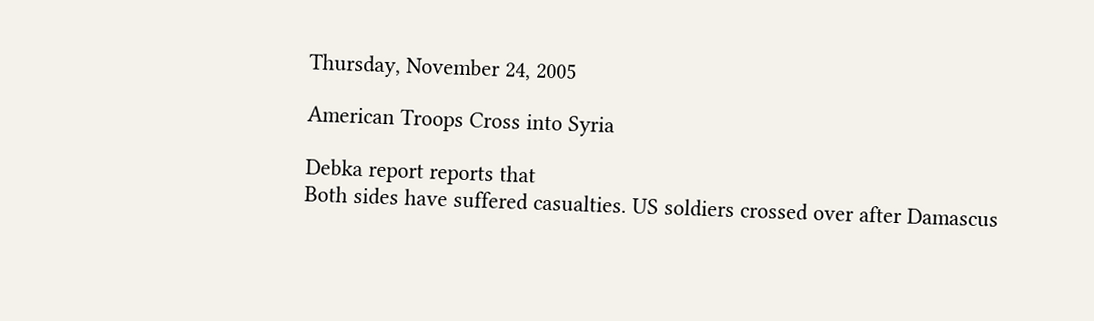Thursday, November 24, 2005

American Troops Cross into Syria

Debka report reports that
Both sides have suffered casualties. US soldiers crossed over after Damascus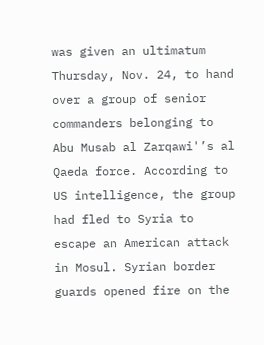was given an ultimatum Thursday, Nov. 24, to hand over a group of senior commanders belonging to Abu Musab al Zarqawi'’s al Qaeda force. According to US intelligence, the group had fled to Syria to escape an American attack in Mosul. Syrian border guards opened fire on the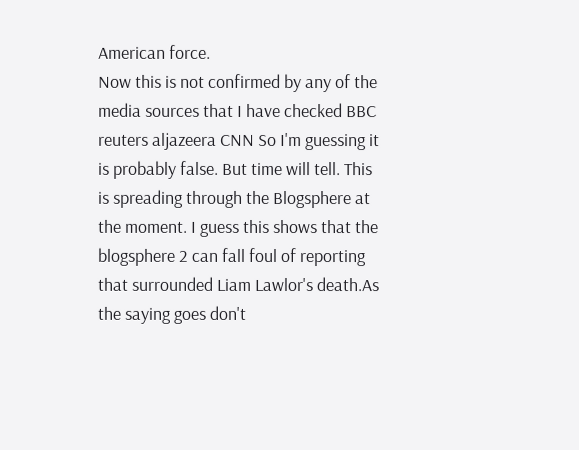American force.
Now this is not confirmed by any of the media sources that I have checked BBC reuters aljazeera CNN So I'm guessing it is probably false. But time will tell. This is spreading through the Blogsphere at the moment. I guess this shows that the blogsphere 2 can fall foul of reporting that surrounded Liam Lawlor's death.As the saying goes don't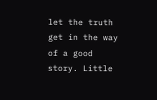let the truth get in the way of a good story. Little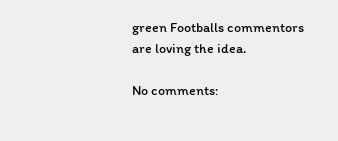green Footballs commentors are loving the idea.

No comments: